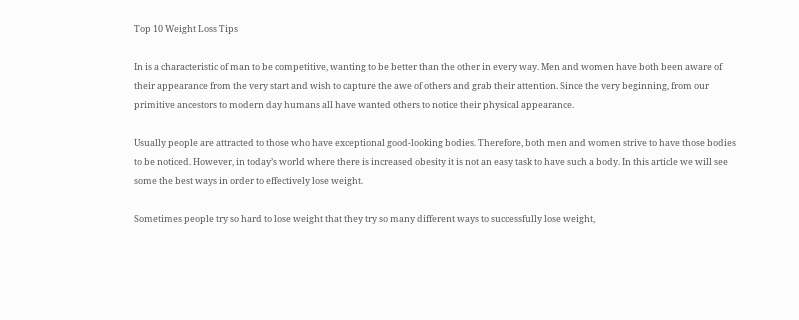Top 10 Weight Loss Tips

In is a characteristic of man to be competitive, wanting to be better than the other in every way. Men and women have both been aware of their appearance from the very start and wish to capture the awe of others and grab their attention. Since the very beginning, from our primitive ancestors to modern day humans all have wanted others to notice their physical appearance.

Usually people are attracted to those who have exceptional good-looking bodies. Therefore, both men and women strive to have those bodies to be noticed. However, in today’s world where there is increased obesity it is not an easy task to have such a body. In this article we will see some the best ways in order to effectively lose weight.

Sometimes people try so hard to lose weight that they try so many different ways to successfully lose weight,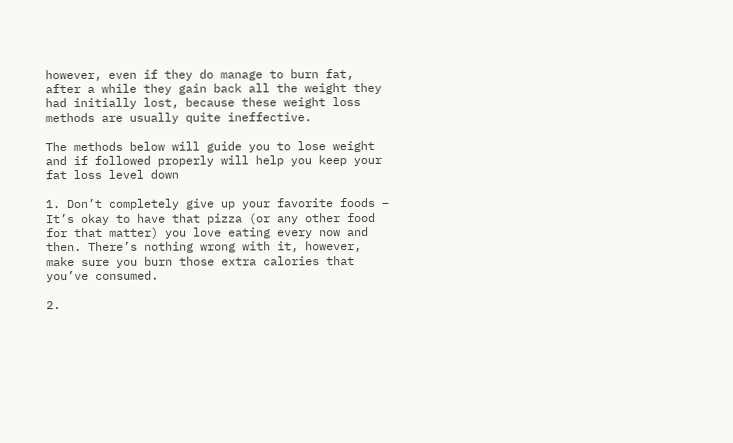however, even if they do manage to burn fat, after a while they gain back all the weight they had initially lost, because these weight loss methods are usually quite ineffective.

The methods below will guide you to lose weight and if followed properly will help you keep your fat loss level down

1. Don’t completely give up your favorite foods – It’s okay to have that pizza (or any other food for that matter) you love eating every now and then. There’s nothing wrong with it, however, make sure you burn those extra calories that you’ve consumed.

2.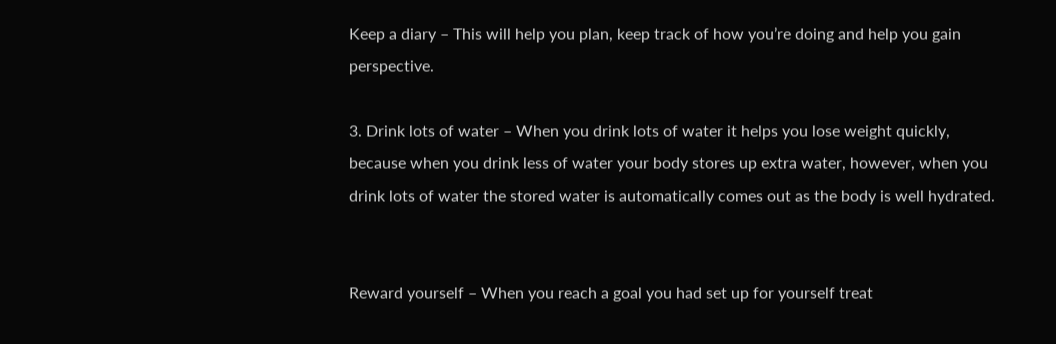Keep a diary – This will help you plan, keep track of how you’re doing and help you gain perspective.

3. Drink lots of water – When you drink lots of water it helps you lose weight quickly, because when you drink less of water your body stores up extra water, however, when you drink lots of water the stored water is automatically comes out as the body is well hydrated.


Reward yourself – When you reach a goal you had set up for yourself treat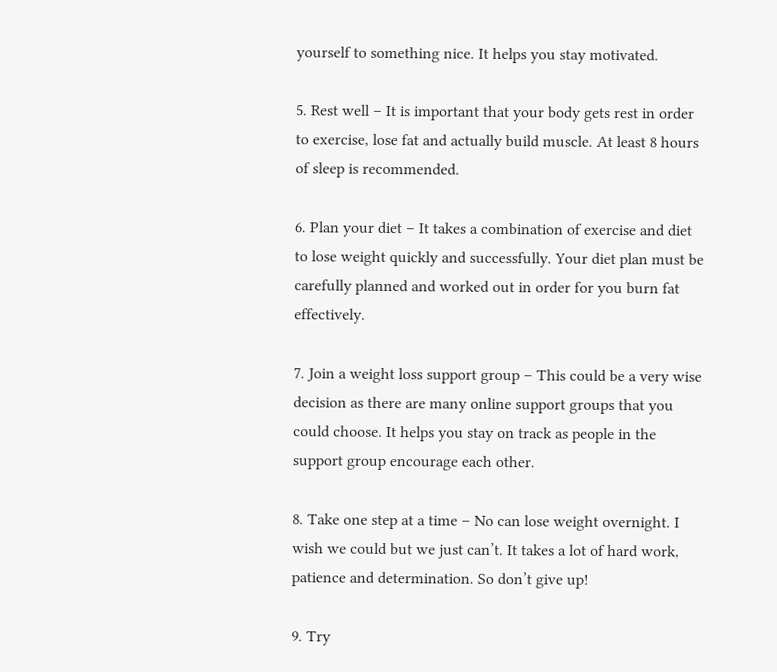yourself to something nice. It helps you stay motivated.

5. Rest well – It is important that your body gets rest in order to exercise, lose fat and actually build muscle. At least 8 hours of sleep is recommended.

6. Plan your diet – It takes a combination of exercise and diet to lose weight quickly and successfully. Your diet plan must be carefully planned and worked out in order for you burn fat effectively.

7. Join a weight loss support group – This could be a very wise decision as there are many online support groups that you could choose. It helps you stay on track as people in the support group encourage each other.

8. Take one step at a time – No can lose weight overnight. I wish we could but we just can’t. It takes a lot of hard work, patience and determination. So don’t give up!

9. Try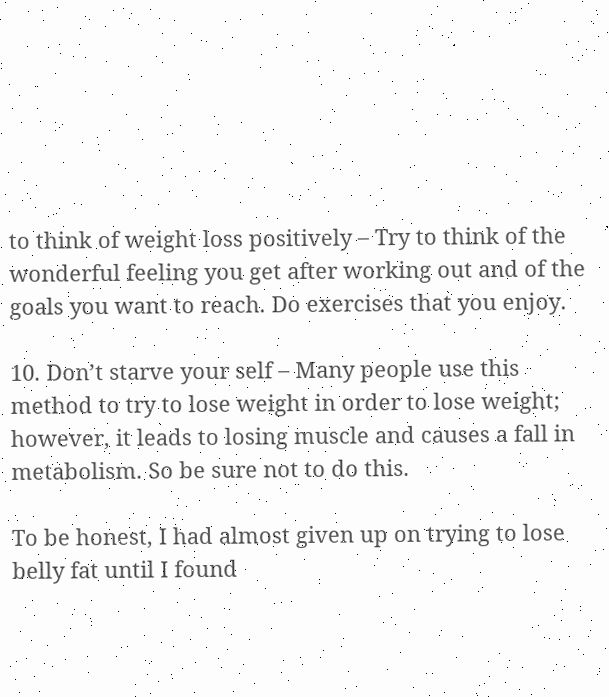to think of weight loss positively – Try to think of the wonderful feeling you get after working out and of the goals you want to reach. Do exercises that you enjoy.

10. Don’t starve your self – Many people use this method to try to lose weight in order to lose weight; however, it leads to losing muscle and causes a fall in metabolism. So be sure not to do this.

To be honest, I had almost given up on trying to lose belly fat until I found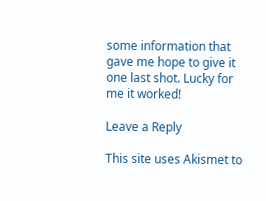some information that gave me hope to give it one last shot. Lucky for me it worked!

Leave a Reply

This site uses Akismet to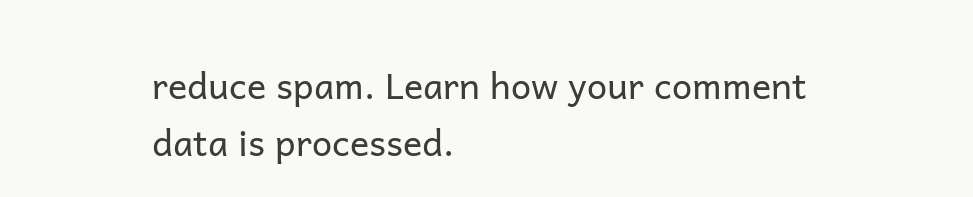reduce spam. Learn how your comment data is processed.